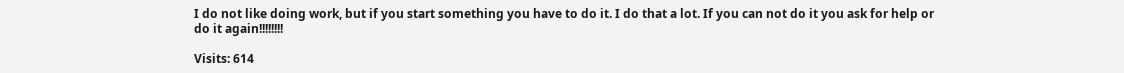I do not like doing work, but if you start something you have to do it. I do that a lot. If you can not do it you ask for help or do it again!!!!!!!!

Visits: 614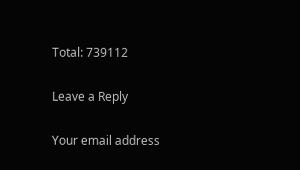Total: 739112

Leave a Reply

Your email address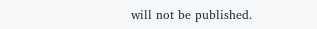will not be published.